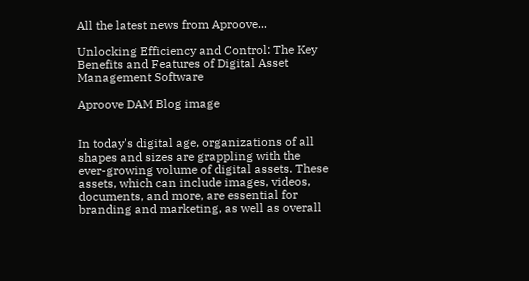All the latest news from Aproove...

Unlocking Efficiency and Control: The Key Benefits and Features of Digital Asset Management Software

Aproove DAM Blog image


In today's digital age, organizations of all shapes and sizes are grappling with the ever-growing volume of digital assets. These assets, which can include images, videos, documents, and more, are essential for branding and marketing, as well as overall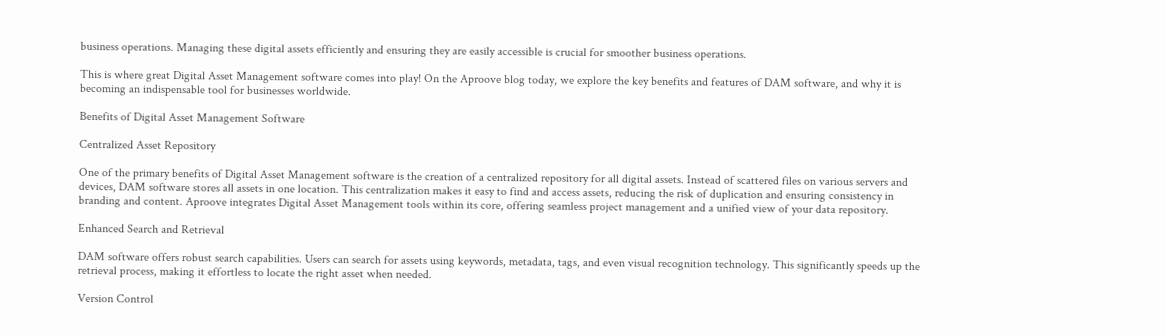business operations. Managing these digital assets efficiently and ensuring they are easily accessible is crucial for smoother business operations.

This is where great Digital Asset Management software comes into play! On the Aproove blog today, we explore the key benefits and features of DAM software, and why it is becoming an indispensable tool for businesses worldwide.

Benefits of Digital Asset Management Software

Centralized Asset Repository

One of the primary benefits of Digital Asset Management software is the creation of a centralized repository for all digital assets. Instead of scattered files on various servers and devices, DAM software stores all assets in one location. This centralization makes it easy to find and access assets, reducing the risk of duplication and ensuring consistency in branding and content. Aproove integrates Digital Asset Management tools within its core, offering seamless project management and a unified view of your data repository.

Enhanced Search and Retrieval

DAM software offers robust search capabilities. Users can search for assets using keywords, metadata, tags, and even visual recognition technology. This significantly speeds up the retrieval process, making it effortless to locate the right asset when needed.

Version Control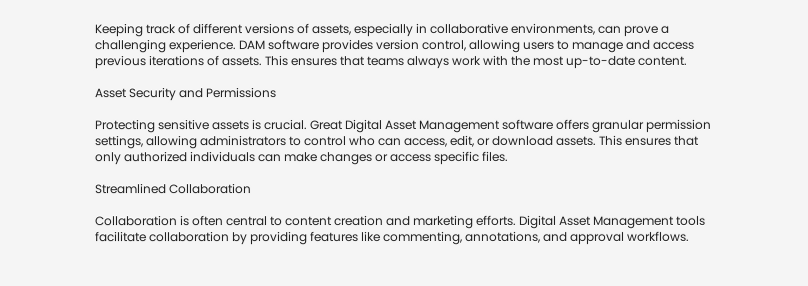Keeping track of different versions of assets, especially in collaborative environments, can prove a challenging experience. DAM software provides version control, allowing users to manage and access previous iterations of assets. This ensures that teams always work with the most up-to-date content.

Asset Security and Permissions

Protecting sensitive assets is crucial. Great Digital Asset Management software offers granular permission settings, allowing administrators to control who can access, edit, or download assets. This ensures that only authorized individuals can make changes or access specific files.

Streamlined Collaboration

Collaboration is often central to content creation and marketing efforts. Digital Asset Management tools facilitate collaboration by providing features like commenting, annotations, and approval workflows.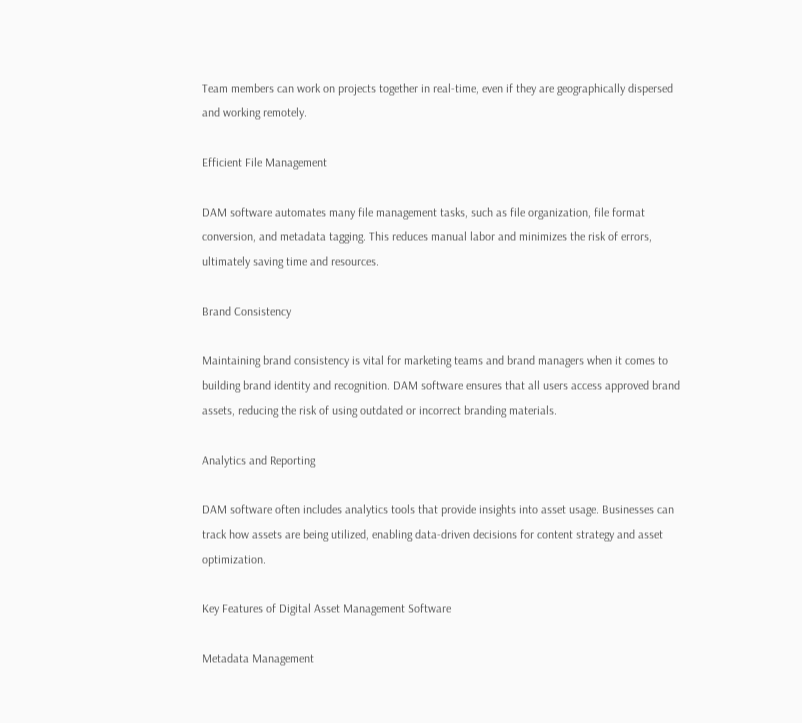Team members can work on projects together in real-time, even if they are geographically dispersed and working remotely.

Efficient File Management

DAM software automates many file management tasks, such as file organization, file format conversion, and metadata tagging. This reduces manual labor and minimizes the risk of errors, ultimately saving time and resources.

Brand Consistency

Maintaining brand consistency is vital for marketing teams and brand managers when it comes to building brand identity and recognition. DAM software ensures that all users access approved brand assets, reducing the risk of using outdated or incorrect branding materials.

Analytics and Reporting

DAM software often includes analytics tools that provide insights into asset usage. Businesses can track how assets are being utilized, enabling data-driven decisions for content strategy and asset optimization.

Key Features of Digital Asset Management Software

Metadata Management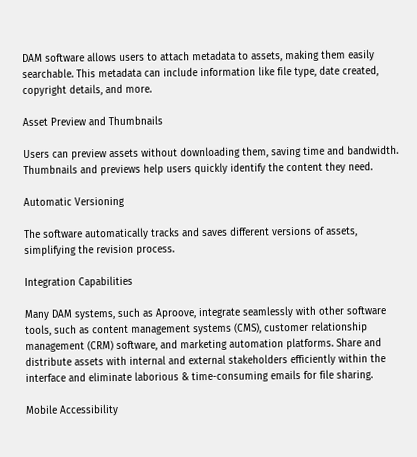DAM software allows users to attach metadata to assets, making them easily searchable. This metadata can include information like file type, date created, copyright details, and more.

Asset Preview and Thumbnails

Users can preview assets without downloading them, saving time and bandwidth. Thumbnails and previews help users quickly identify the content they need.

Automatic Versioning

The software automatically tracks and saves different versions of assets, simplifying the revision process.

Integration Capabilities

Many DAM systems, such as Aproove, integrate seamlessly with other software tools, such as content management systems (CMS), customer relationship management (CRM) software, and marketing automation platforms. Share and distribute assets with internal and external stakeholders efficiently within the interface and eliminate laborious & time-consuming emails for file sharing.

Mobile Accessibility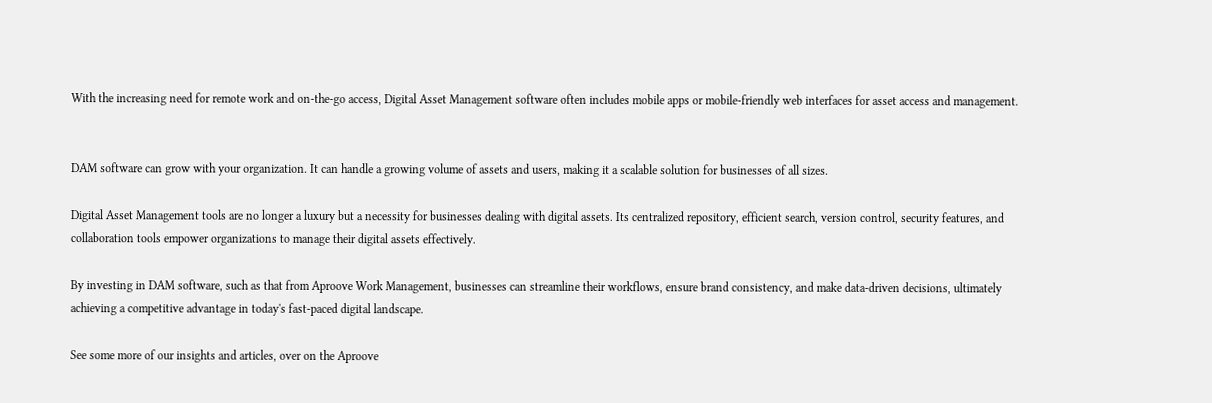With the increasing need for remote work and on-the-go access, Digital Asset Management software often includes mobile apps or mobile-friendly web interfaces for asset access and management.


DAM software can grow with your organization. It can handle a growing volume of assets and users, making it a scalable solution for businesses of all sizes.

Digital Asset Management tools are no longer a luxury but a necessity for businesses dealing with digital assets. Its centralized repository, efficient search, version control, security features, and collaboration tools empower organizations to manage their digital assets effectively.

By investing in DAM software, such as that from Aproove Work Management, businesses can streamline their workflows, ensure brand consistency, and make data-driven decisions, ultimately achieving a competitive advantage in today's fast-paced digital landscape.

See some more of our insights and articles, over on the Aproove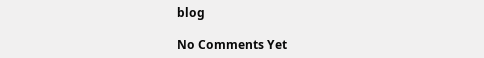blog

No Comments Yet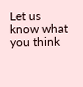Let us know what you think